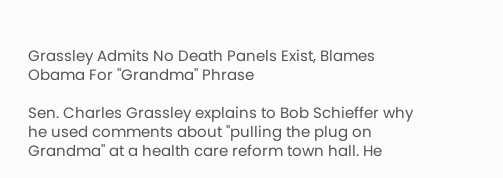Grassley Admits No Death Panels Exist, Blames Obama For "Grandma" Phrase

Sen. Charles Grassley explains to Bob Schieffer why he used comments about "pulling the plug on Grandma" at a health care reform town hall. He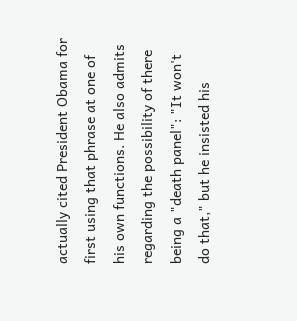actually cited President Obama for first using that phrase at one of his own functions. He also admits regarding the possibility of there being a "death panel": "It won't do that," but he insisted his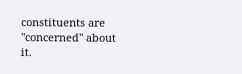constituents are "concerned" about it.